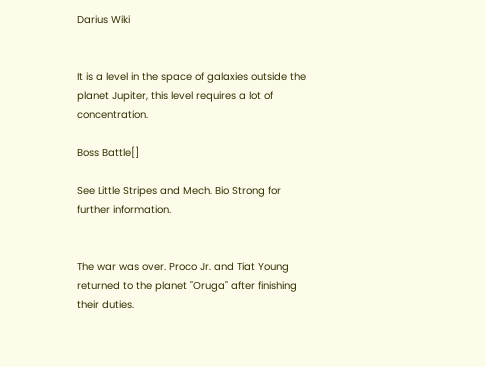Darius Wiki


It is a level in the space of galaxies outside the planet Jupiter, this level requires a lot of concentration.

Boss Battle[]

See Little Stripes and Mech. Bio Strong for further information.


The war was over. Proco Jr. and Tiat Young returned to the planet "Oruga" after finishing their duties.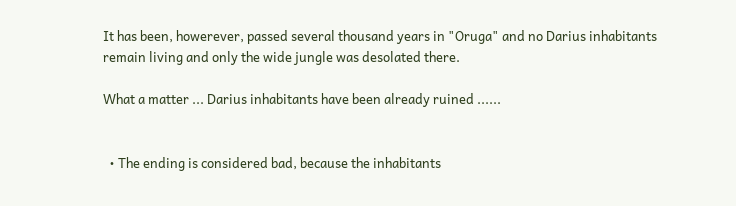It has been, howerever, passed several thousand years in "Oruga" and no Darius inhabitants remain living and only the wide jungle was desolated there.

What a matter ... Darius inhabitants have been already ruined ......


  • The ending is considered bad, because the inhabitants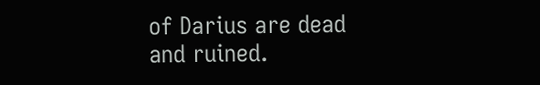of Darius are dead and ruined.